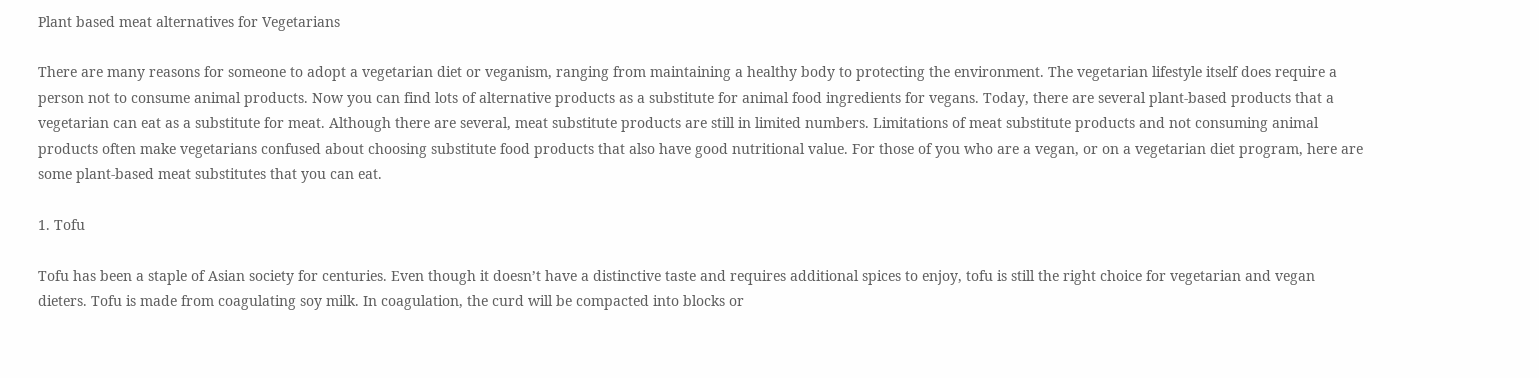Plant based meat alternatives for Vegetarians

There are many reasons for someone to adopt a vegetarian diet or veganism, ranging from maintaining a healthy body to protecting the environment. The vegetarian lifestyle itself does require a person not to consume animal products. Now you can find lots of alternative products as a substitute for animal food ingredients for vegans. Today, there are several plant-based products that a vegetarian can eat as a substitute for meat. Although there are several, meat substitute products are still in limited numbers. Limitations of meat substitute products and not consuming animal products often make vegetarians confused about choosing substitute food products that also have good nutritional value. For those of you who are a vegan, or on a vegetarian diet program, here are some plant-based meat substitutes that you can eat.

1. Tofu

Tofu has been a staple of Asian society for centuries. Even though it doesn’t have a distinctive taste and requires additional spices to enjoy, tofu is still the right choice for vegetarian and vegan dieters. Tofu is made from coagulating soy milk. In coagulation, the curd will be compacted into blocks or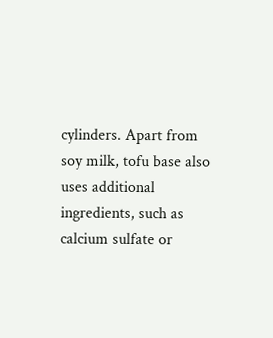cylinders. Apart from soy milk, tofu base also uses additional ingredients, such as calcium sulfate or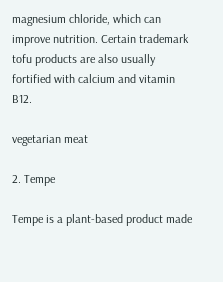magnesium chloride, which can improve nutrition. Certain trademark tofu products are also usually fortified with calcium and vitamin B12.

vegetarian meat

2. Tempe

Tempe is a plant-based product made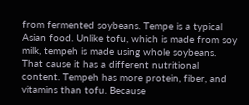from fermented soybeans. Tempe is a typical Asian food. Unlike tofu, which is made from soy milk, tempeh is made using whole soybeans. That cause it has a different nutritional content. Tempeh has more protein, fiber, and vitamins than tofu. Because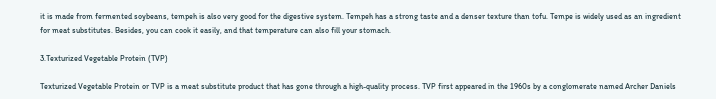it is made from fermented soybeans, tempeh is also very good for the digestive system. Tempeh has a strong taste and a denser texture than tofu. Tempe is widely used as an ingredient for meat substitutes. Besides, you can cook it easily, and that temperature can also fill your stomach.

3.Texturized Vegetable Protein (TVP)

Texturized Vegetable Protein or TVP is a meat substitute product that has gone through a high-quality process. TVP first appeared in the 1960s by a conglomerate named Archer Daniels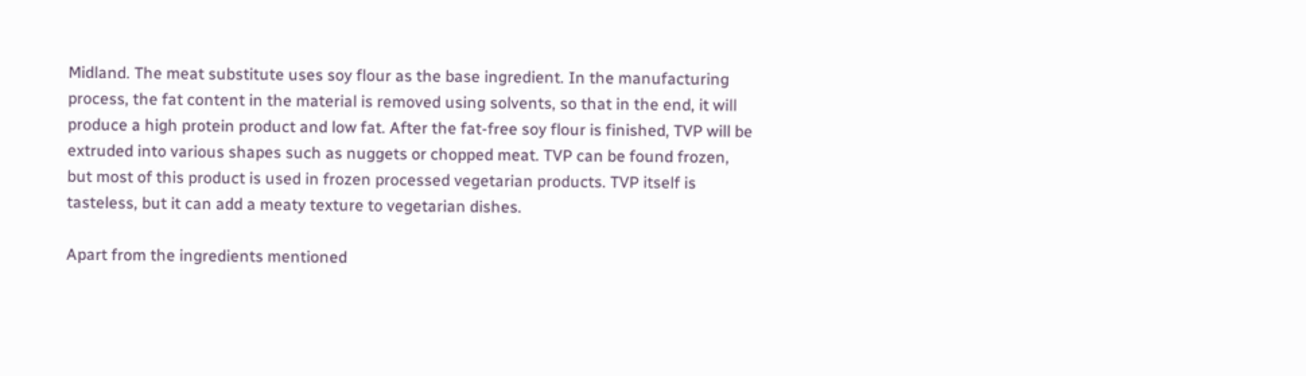Midland. The meat substitute uses soy flour as the base ingredient. In the manufacturing process, the fat content in the material is removed using solvents, so that in the end, it will produce a high protein product and low fat. After the fat-free soy flour is finished, TVP will be extruded into various shapes such as nuggets or chopped meat. TVP can be found frozen, but most of this product is used in frozen processed vegetarian products. TVP itself is tasteless, but it can add a meaty texture to vegetarian dishes.

Apart from the ingredients mentioned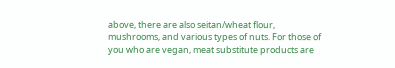above, there are also seitan/wheat flour, mushrooms, and various types of nuts. For those of you who are vegan, meat substitute products are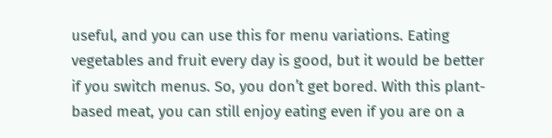useful, and you can use this for menu variations. Eating vegetables and fruit every day is good, but it would be better if you switch menus. So, you don’t get bored. With this plant-based meat, you can still enjoy eating even if you are on a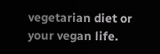vegetarian diet or your vegan life.